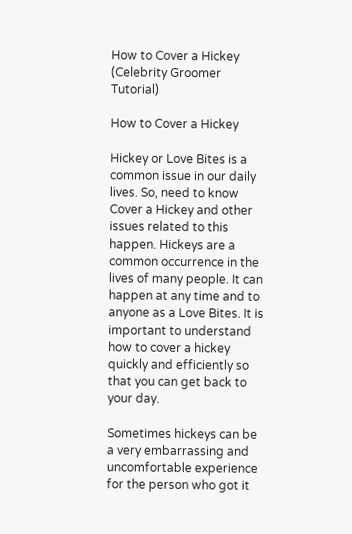How to Cover a Hickey (Celebrity Groomer Tutorial)

How to Cover a Hickey

Hickey or Love Bites is a common issue in our daily lives. So, need to know Cover a Hickey and other issues related to this happen. Hickeys are a common occurrence in the lives of many people. It can happen at any time and to anyone as a Love Bites. It is important to understand how to cover a hickey quickly and efficiently so that you can get back to your day.

Sometimes hickeys can be a very embarrassing and uncomfortable experience for the person who got it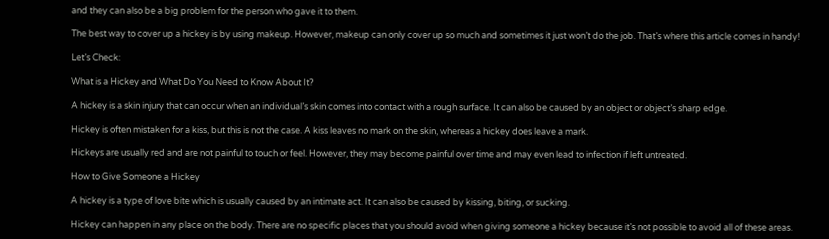and they can also be a big problem for the person who gave it to them.

The best way to cover up a hickey is by using makeup. However, makeup can only cover up so much and sometimes it just won’t do the job. That’s where this article comes in handy!

Let’s Check:

What is a Hickey and What Do You Need to Know About It?

A hickey is a skin injury that can occur when an individual’s skin comes into contact with a rough surface. It can also be caused by an object or object’s sharp edge.

Hickey is often mistaken for a kiss, but this is not the case. A kiss leaves no mark on the skin, whereas a hickey does leave a mark.

Hickeys are usually red and are not painful to touch or feel. However, they may become painful over time and may even lead to infection if left untreated.

How to Give Someone a Hickey

A hickey is a type of love bite which is usually caused by an intimate act. It can also be caused by kissing, biting, or sucking.

Hickey can happen in any place on the body. There are no specific places that you should avoid when giving someone a hickey because it’s not possible to avoid all of these areas.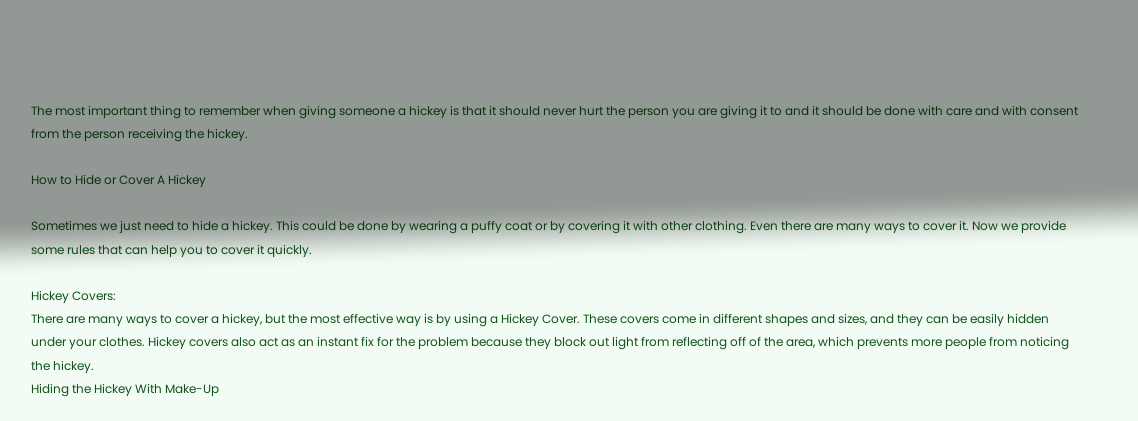The most important thing to remember when giving someone a hickey is that it should never hurt the person you are giving it to and it should be done with care and with consent from the person receiving the hickey.

How to Hide or Cover A Hickey

Sometimes we just need to hide a hickey. This could be done by wearing a puffy coat or by covering it with other clothing. Even there are many ways to cover it. Now we provide some rules that can help you to cover it quickly.

Hickey Covers:
There are many ways to cover a hickey, but the most effective way is by using a Hickey Cover. These covers come in different shapes and sizes, and they can be easily hidden under your clothes. Hickey covers also act as an instant fix for the problem because they block out light from reflecting off of the area, which prevents more people from noticing the hickey.
Hiding the Hickey With Make-Up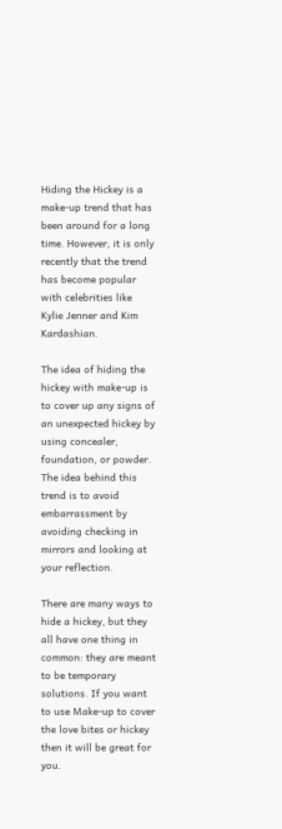Hiding the Hickey is a make-up trend that has been around for a long time. However, it is only recently that the trend has become popular with celebrities like Kylie Jenner and Kim Kardashian.

The idea of hiding the hickey with make-up is to cover up any signs of an unexpected hickey by using concealer, foundation, or powder. The idea behind this trend is to avoid embarrassment by avoiding checking in mirrors and looking at your reflection.

There are many ways to hide a hickey, but they all have one thing in common: they are meant to be temporary solutions. If you want to use Make-up to cover the love bites or hickey then it will be great for you.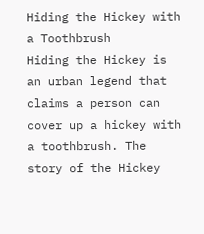Hiding the Hickey with a Toothbrush
Hiding the Hickey is an urban legend that claims a person can cover up a hickey with a toothbrush. The story of the Hickey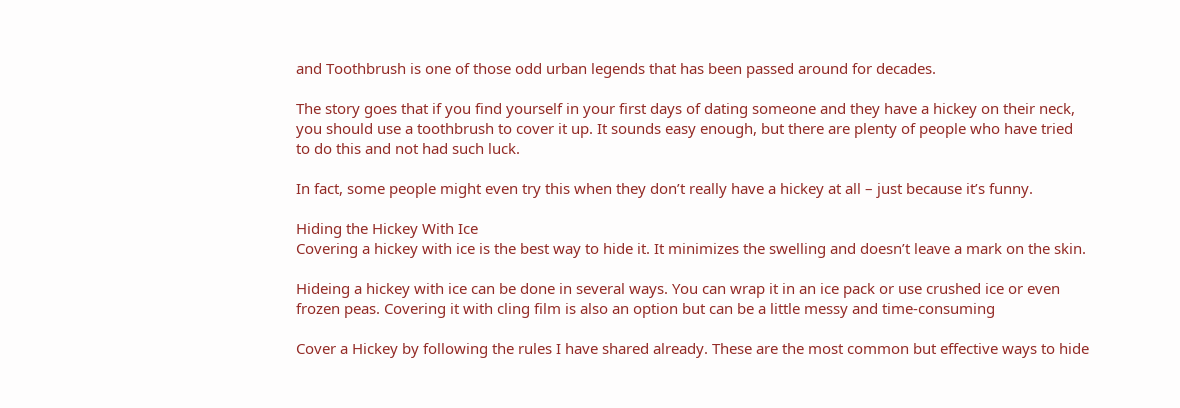and Toothbrush is one of those odd urban legends that has been passed around for decades.

The story goes that if you find yourself in your first days of dating someone and they have a hickey on their neck, you should use a toothbrush to cover it up. It sounds easy enough, but there are plenty of people who have tried to do this and not had such luck.

In fact, some people might even try this when they don’t really have a hickey at all – just because it’s funny.

Hiding the Hickey With Ice
Covering a hickey with ice is the best way to hide it. It minimizes the swelling and doesn’t leave a mark on the skin.

Hideing a hickey with ice can be done in several ways. You can wrap it in an ice pack or use crushed ice or even frozen peas. Covering it with cling film is also an option but can be a little messy and time-consuming

Cover a Hickey by following the rules I have shared already. These are the most common but effective ways to hide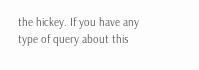the hickey. If you have any type of query about this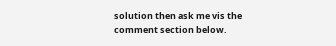solution then ask me vis the comment section below.